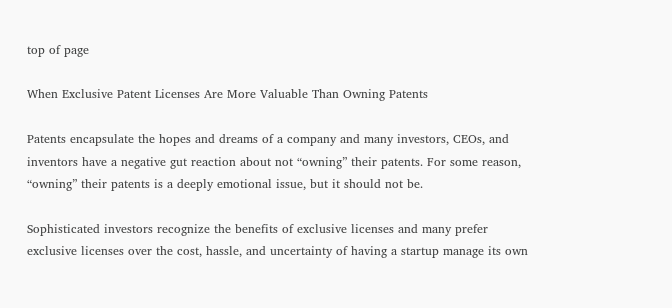top of page

When Exclusive Patent Licenses Are More Valuable Than Owning Patents

Patents encapsulate the hopes and dreams of a company and many investors, CEOs, and inventors have a negative gut reaction about not “owning” their patents. For some reason, “owning” their patents is a deeply emotional issue, but it should not be.

Sophisticated investors recognize the benefits of exclusive licenses and many prefer exclusive licenses over the cost, hassle, and uncertainty of having a startup manage its own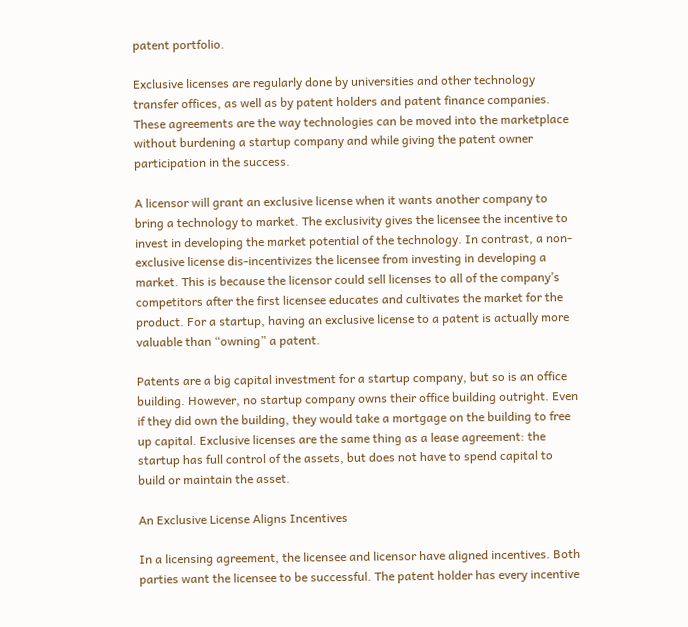patent portfolio.

Exclusive licenses are regularly done by universities and other technology transfer offices, as well as by patent holders and patent finance companies. These agreements are the way technologies can be moved into the marketplace without burdening a startup company and while giving the patent owner participation in the success.

A licensor will grant an exclusive license when it wants another company to bring a technology to market. The exclusivity gives the licensee the incentive to invest in developing the market potential of the technology. In contrast, a non-exclusive license dis-incentivizes the licensee from investing in developing a market. This is because the licensor could sell licenses to all of the company’s competitors after the first licensee educates and cultivates the market for the product. For a startup, having an exclusive license to a patent is actually more valuable than “owning” a patent.

Patents are a big capital investment for a startup company, but so is an office building. However, no startup company owns their office building outright. Even if they did own the building, they would take a mortgage on the building to free up capital. Exclusive licenses are the same thing as a lease agreement: the startup has full control of the assets, but does not have to spend capital to build or maintain the asset.

An Exclusive License Aligns Incentives

In a licensing agreement, the licensee and licensor have aligned incentives. Both parties want the licensee to be successful. The patent holder has every incentive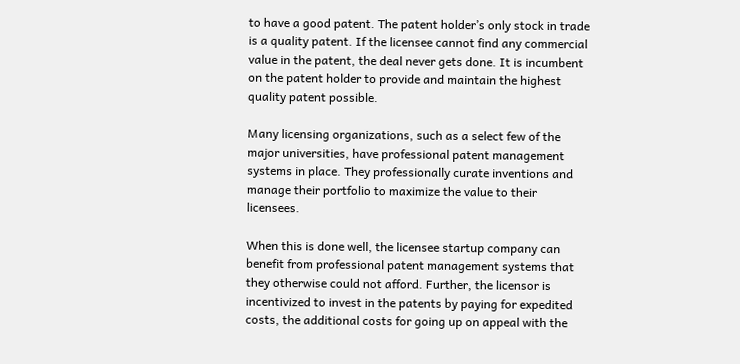to have a good patent. The patent holder’s only stock in trade is a quality patent. If the licensee cannot find any commercial value in the patent, the deal never gets done. It is incumbent on the patent holder to provide and maintain the highest quality patent possible.

Many licensing organizations, such as a select few of the major universities, have professional patent management systems in place. They professionally curate inventions and manage their portfolio to maximize the value to their licensees.

When this is done well, the licensee startup company can benefit from professional patent management systems that they otherwise could not afford. Further, the licensor is incentivized to invest in the patents by paying for expedited costs, the additional costs for going up on appeal with the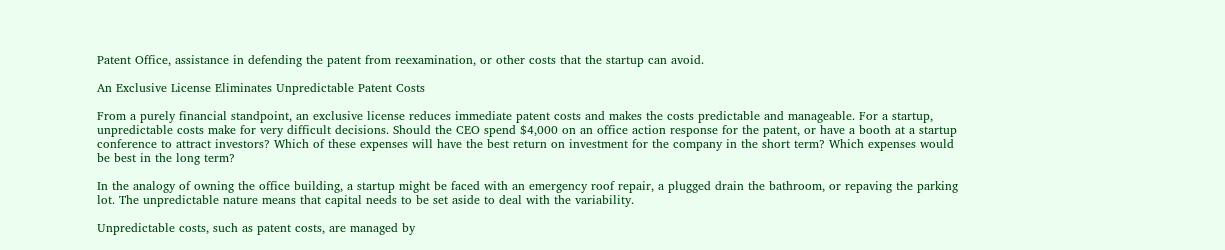Patent Office, assistance in defending the patent from reexamination, or other costs that the startup can avoid.

An Exclusive License Eliminates Unpredictable Patent Costs

From a purely financial standpoint, an exclusive license reduces immediate patent costs and makes the costs predictable and manageable. For a startup, unpredictable costs make for very difficult decisions. Should the CEO spend $4,000 on an office action response for the patent, or have a booth at a startup conference to attract investors? Which of these expenses will have the best return on investment for the company in the short term? Which expenses would be best in the long term?

In the analogy of owning the office building, a startup might be faced with an emergency roof repair, a plugged drain the bathroom, or repaving the parking lot. The unpredictable nature means that capital needs to be set aside to deal with the variability.

Unpredictable costs, such as patent costs, are managed by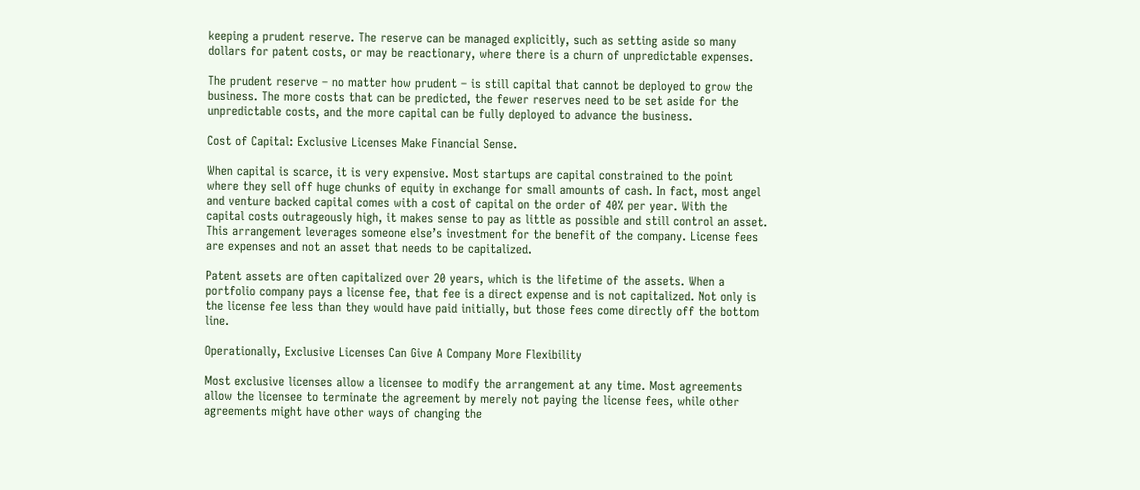keeping a prudent reserve. The reserve can be managed explicitly, such as setting aside so many dollars for patent costs, or may be reactionary, where there is a churn of unpredictable expenses.

The prudent reserve – no matter how prudent – is still capital that cannot be deployed to grow the business. The more costs that can be predicted, the fewer reserves need to be set aside for the unpredictable costs, and the more capital can be fully deployed to advance the business.

Cost of Capital: Exclusive Licenses Make Financial Sense.

When capital is scarce, it is very expensive. Most startups are capital constrained to the point where they sell off huge chunks of equity in exchange for small amounts of cash. In fact, most angel and venture backed capital comes with a cost of capital on the order of 40% per year. With the capital costs outrageously high, it makes sense to pay as little as possible and still control an asset. This arrangement leverages someone else’s investment for the benefit of the company. License fees are expenses and not an asset that needs to be capitalized.

Patent assets are often capitalized over 20 years, which is the lifetime of the assets. When a portfolio company pays a license fee, that fee is a direct expense and is not capitalized. Not only is the license fee less than they would have paid initially, but those fees come directly off the bottom line.

Operationally, Exclusive Licenses Can Give A Company More Flexibility

Most exclusive licenses allow a licensee to modify the arrangement at any time. Most agreements allow the licensee to terminate the agreement by merely not paying the license fees, while other agreements might have other ways of changing the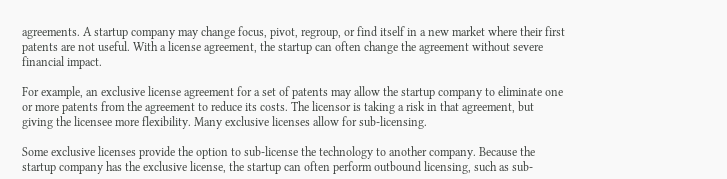agreements. A startup company may change focus, pivot, regroup, or find itself in a new market where their first patents are not useful. With a license agreement, the startup can often change the agreement without severe financial impact.

For example, an exclusive license agreement for a set of patents may allow the startup company to eliminate one or more patents from the agreement to reduce its costs. The licensor is taking a risk in that agreement, but giving the licensee more flexibility. Many exclusive licenses allow for sub-licensing.

Some exclusive licenses provide the option to sub-license the technology to another company. Because the startup company has the exclusive license, the startup can often perform outbound licensing, such as sub-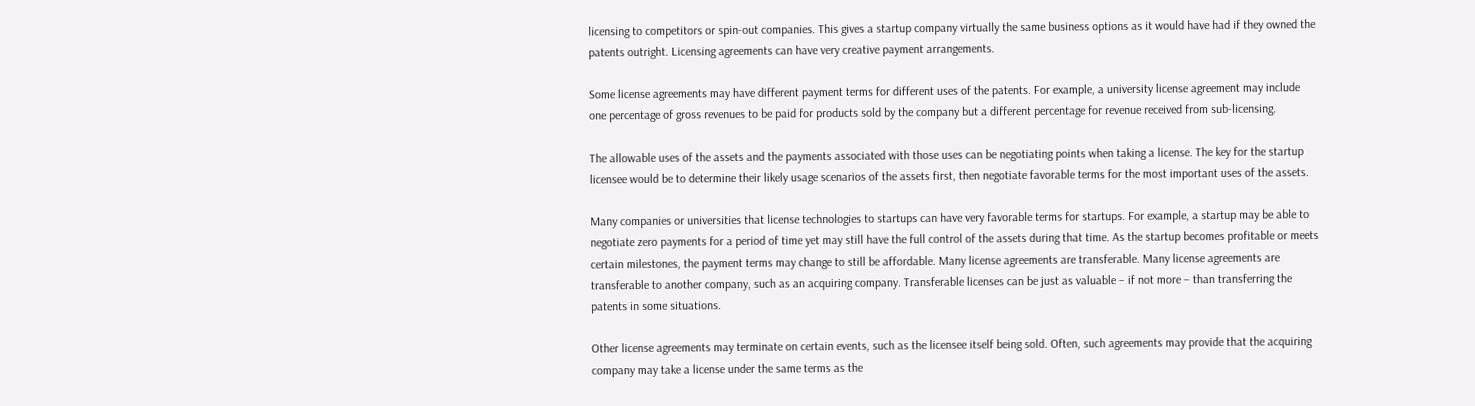licensing to competitors or spin-out companies. This gives a startup company virtually the same business options as it would have had if they owned the patents outright. Licensing agreements can have very creative payment arrangements.

Some license agreements may have different payment terms for different uses of the patents. For example, a university license agreement may include one percentage of gross revenues to be paid for products sold by the company but a different percentage for revenue received from sub-licensing.

The allowable uses of the assets and the payments associated with those uses can be negotiating points when taking a license. The key for the startup licensee would be to determine their likely usage scenarios of the assets first, then negotiate favorable terms for the most important uses of the assets.

Many companies or universities that license technologies to startups can have very favorable terms for startups. For example, a startup may be able to negotiate zero payments for a period of time yet may still have the full control of the assets during that time. As the startup becomes profitable or meets certain milestones, the payment terms may change to still be affordable. Many license agreements are transferable. Many license agreements are transferable to another company, such as an acquiring company. Transferable licenses can be just as valuable – if not more – than transferring the patents in some situations.

Other license agreements may terminate on certain events, such as the licensee itself being sold. Often, such agreements may provide that the acquiring company may take a license under the same terms as the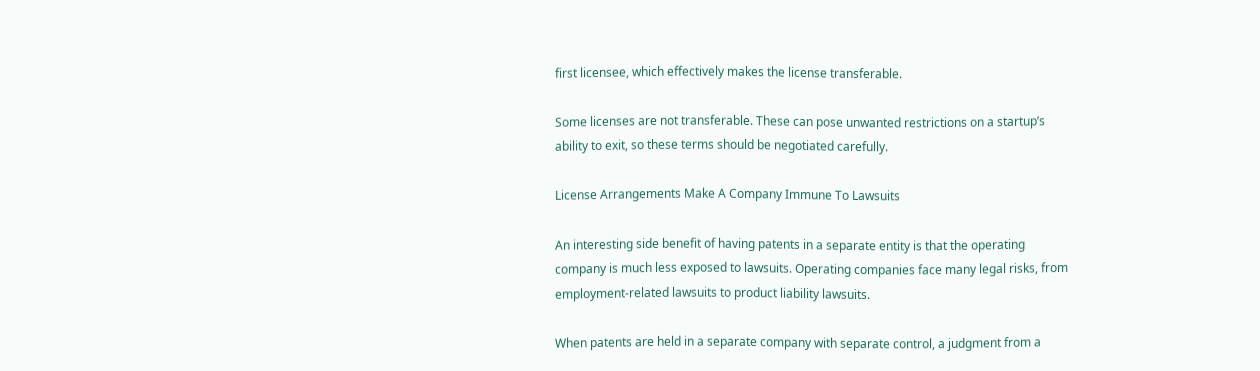first licensee, which effectively makes the license transferable.

Some licenses are not transferable. These can pose unwanted restrictions on a startup’s ability to exit, so these terms should be negotiated carefully.

License Arrangements Make A Company Immune To Lawsuits

An interesting side benefit of having patents in a separate entity is that the operating company is much less exposed to lawsuits. Operating companies face many legal risks, from employment-related lawsuits to product liability lawsuits.

When patents are held in a separate company with separate control, a judgment from a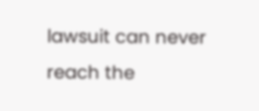lawsuit can never reach the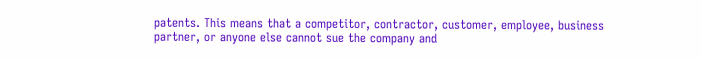patents. This means that a competitor, contractor, customer, employee, business partner, or anyone else cannot sue the company and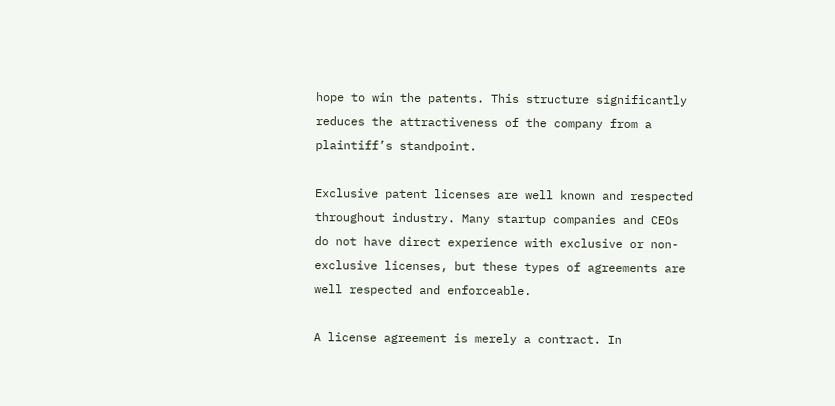hope to win the patents. This structure significantly reduces the attractiveness of the company from a plaintiff’s standpoint.

Exclusive patent licenses are well known and respected throughout industry. Many startup companies and CEOs do not have direct experience with exclusive or non-exclusive licenses, but these types of agreements are well respected and enforceable.

A license agreement is merely a contract. In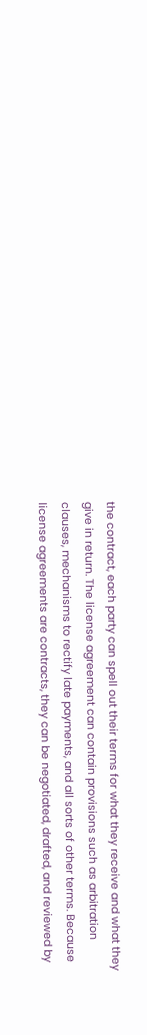the contract, each party can spell out their terms for what they receive and what they give in return. The license agreement can contain provisions such as arbitration clauses, mechanisms to rectify late payments, and all sorts of other terms. Because license agreements are contracts, they can be negotiated, drafted, and reviewed by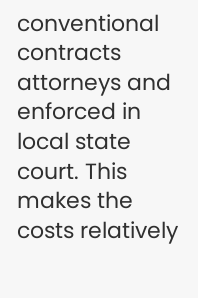conventional contracts attorneys and enforced in local state court. This makes the costs relatively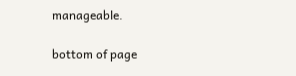manageable.

bottom of page